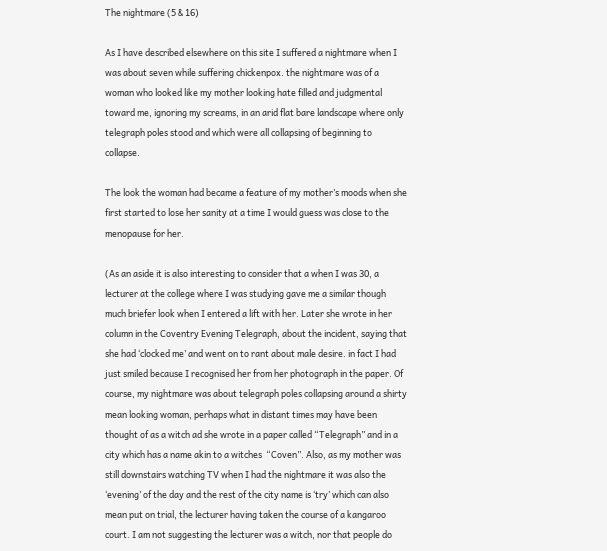The nightmare (5 & 16)

As I have described elsewhere on this site I suffered a nightmare when I was about seven while suffering chickenpox. the nightmare was of a woman who looked like my mother looking hate filled and judgmental toward me, ignoring my screams, in an arid flat bare landscape where only telegraph poles stood and which were all collapsing of beginning to collapse.

The look the woman had became a feature of my mother’s moods when she first started to lose her sanity at a time I would guess was close to the menopause for her.

(As an aside it is also interesting to consider that a when I was 30, a lecturer at the college where I was studying gave me a similar though much briefer look when I entered a lift with her. Later she wrote in her column in the Coventry Evening Telegraph, about the incident, saying that she had ‘clocked me’ and went on to rant about male desire. in fact I had just smiled because I recognised her from her photograph in the paper. Of course, my nightmare was about telegraph poles collapsing around a shirty mean looking woman, perhaps what in distant times may have been thought of as a witch ad she wrote in a paper called “Telegraph” and in a city which has a name akin to a witches  “Coven”. Also, as my mother was still downstairs watching TV when I had the nightmare it was also the ‘evening’ of the day and the rest of the city name is ‘try’ which can also mean put on trial, the lecturer having taken the course of a kangaroo court. I am not suggesting the lecturer was a witch, nor that people do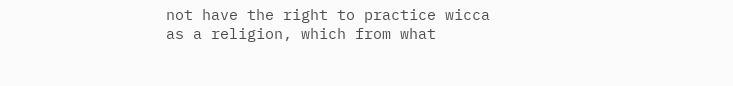not have the right to practice wicca as a religion, which from what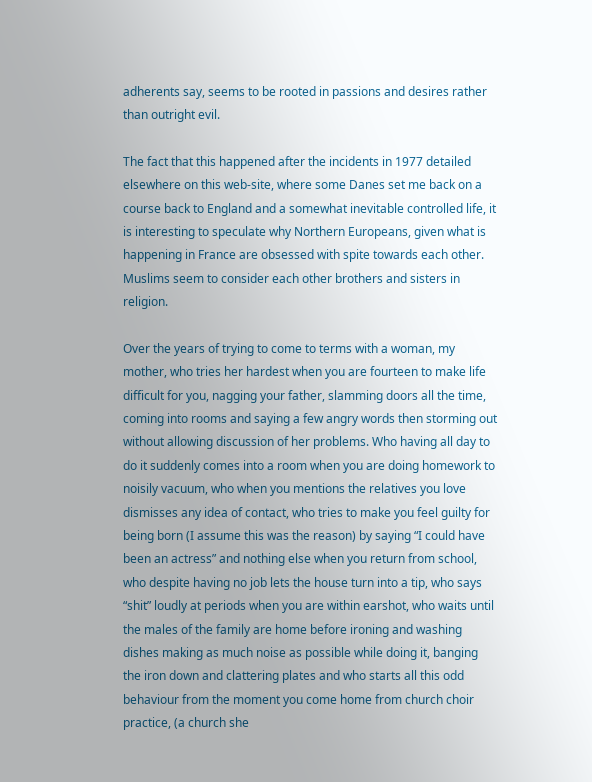adherents say, seems to be rooted in passions and desires rather than outright evil.

The fact that this happened after the incidents in 1977 detailed elsewhere on this web-site, where some Danes set me back on a course back to England and a somewhat inevitable controlled life, it is interesting to speculate why Northern Europeans, given what is happening in France are obsessed with spite towards each other. Muslims seem to consider each other brothers and sisters in religion.

Over the years of trying to come to terms with a woman, my mother, who tries her hardest when you are fourteen to make life difficult for you, nagging your father, slamming doors all the time, coming into rooms and saying a few angry words then storming out without allowing discussion of her problems. Who having all day to do it suddenly comes into a room when you are doing homework to noisily vacuum, who when you mentions the relatives you love dismisses any idea of contact, who tries to make you feel guilty for being born (I assume this was the reason) by saying “I could have been an actress” and nothing else when you return from school, who despite having no job lets the house turn into a tip, who says “shit” loudly at periods when you are within earshot, who waits until the males of the family are home before ironing and washing dishes making as much noise as possible while doing it, banging the iron down and clattering plates and who starts all this odd behaviour from the moment you come home from church choir practice, (a church she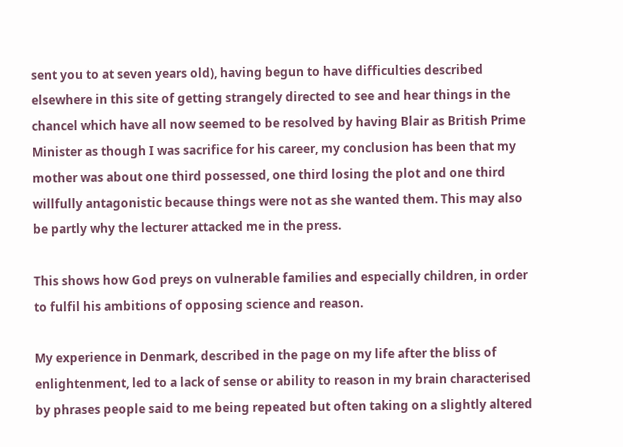sent you to at seven years old), having begun to have difficulties described elsewhere in this site of getting strangely directed to see and hear things in the chancel which have all now seemed to be resolved by having Blair as British Prime Minister as though I was sacrifice for his career, my conclusion has been that my mother was about one third possessed, one third losing the plot and one third willfully antagonistic because things were not as she wanted them. This may also be partly why the lecturer attacked me in the press.

This shows how God preys on vulnerable families and especially children, in order to fulfil his ambitions of opposing science and reason.

My experience in Denmark, described in the page on my life after the bliss of enlightenment, led to a lack of sense or ability to reason in my brain characterised by phrases people said to me being repeated but often taking on a slightly altered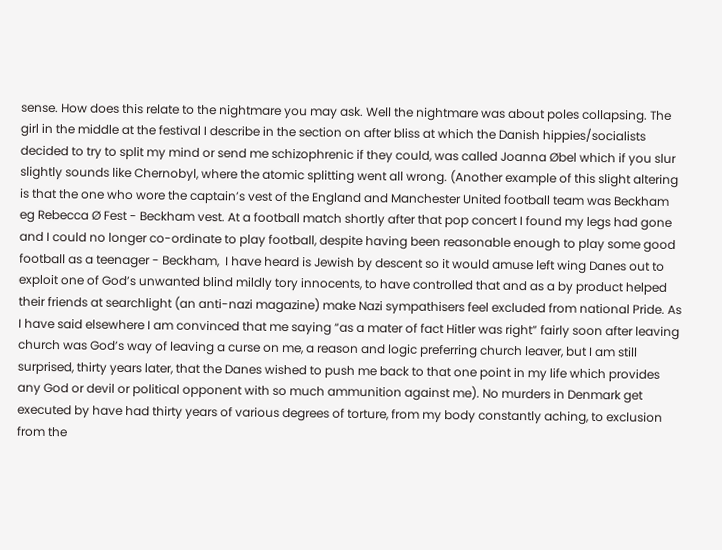sense. How does this relate to the nightmare you may ask. Well the nightmare was about poles collapsing. The girl in the middle at the festival I describe in the section on after bliss at which the Danish hippies/socialists decided to try to split my mind or send me schizophrenic if they could, was called Joanna Øbel which if you slur slightly sounds like Chernobyl, where the atomic splitting went all wrong. (Another example of this slight altering is that the one who wore the captain’s vest of the England and Manchester United football team was Beckham  eg Rebecca Ø Fest - Beckham vest. At a football match shortly after that pop concert I found my legs had gone and I could no longer co-ordinate to play football, despite having been reasonable enough to play some good football as a teenager - Beckham,  I have heard is Jewish by descent so it would amuse left wing Danes out to exploit one of God’s unwanted blind mildly tory innocents, to have controlled that and as a by product helped their friends at searchlight (an anti-nazi magazine) make Nazi sympathisers feel excluded from national Pride. As I have said elsewhere I am convinced that me saying “as a mater of fact Hitler was right” fairly soon after leaving church was God’s way of leaving a curse on me, a reason and logic preferring church leaver, but I am still surprised, thirty years later, that the Danes wished to push me back to that one point in my life which provides any God or devil or political opponent with so much ammunition against me). No murders in Denmark get executed by have had thirty years of various degrees of torture, from my body constantly aching, to exclusion from the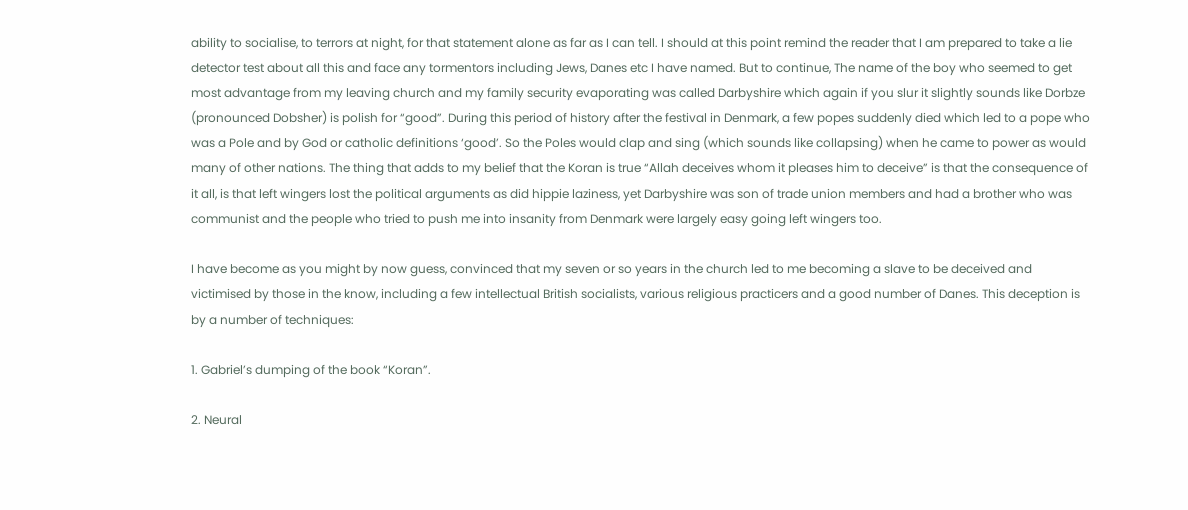ability to socialise, to terrors at night, for that statement alone as far as I can tell. I should at this point remind the reader that I am prepared to take a lie detector test about all this and face any tormentors including Jews, Danes etc I have named. But to continue, The name of the boy who seemed to get most advantage from my leaving church and my family security evaporating was called Darbyshire which again if you slur it slightly sounds like Dorbze (pronounced Dobsher) is polish for “good”. During this period of history after the festival in Denmark, a few popes suddenly died which led to a pope who was a Pole and by God or catholic definitions ‘good’. So the Poles would clap and sing (which sounds like collapsing) when he came to power as would many of other nations. The thing that adds to my belief that the Koran is true “Allah deceives whom it pleases him to deceive” is that the consequence of it all, is that left wingers lost the political arguments as did hippie laziness, yet Darbyshire was son of trade union members and had a brother who was communist and the people who tried to push me into insanity from Denmark were largely easy going left wingers too.

I have become as you might by now guess, convinced that my seven or so years in the church led to me becoming a slave to be deceived and victimised by those in the know, including a few intellectual British socialists, various religious practicers and a good number of Danes. This deception is by a number of techniques:

1. Gabriel’s dumping of the book “Koran”.

2. Neural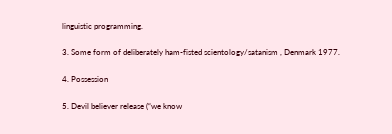linguistic programming.

3. Some form of deliberately ham-fisted scientology/satanism , Denmark 1977.

4. Possession

5. Devil believer release (“we know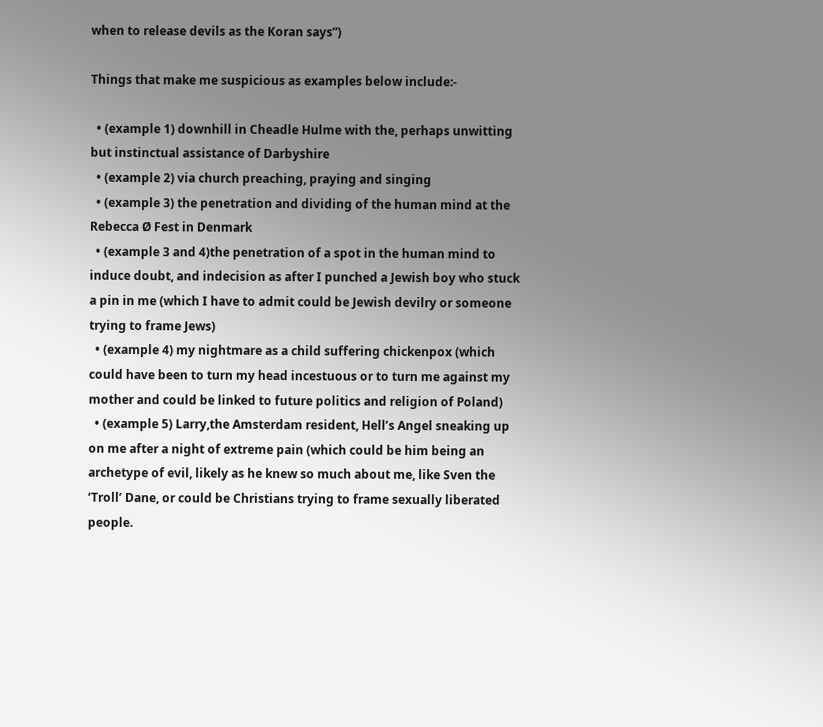when to release devils as the Koran says”)

Things that make me suspicious as examples below include:-

  • (example 1) downhill in Cheadle Hulme with the, perhaps unwitting but instinctual assistance of Darbyshire
  • (example 2) via church preaching, praying and singing
  • (example 3) the penetration and dividing of the human mind at the Rebecca Ø Fest in Denmark
  • (example 3 and 4)the penetration of a spot in the human mind to induce doubt, and indecision as after I punched a Jewish boy who stuck a pin in me (which I have to admit could be Jewish devilry or someone trying to frame Jews)
  • (example 4) my nightmare as a child suffering chickenpox (which could have been to turn my head incestuous or to turn me against my mother and could be linked to future politics and religion of Poland)
  • (example 5) Larry,the Amsterdam resident, Hell’s Angel sneaking up on me after a night of extreme pain (which could be him being an archetype of evil, likely as he knew so much about me, like Sven the ‘Troll’ Dane, or could be Christians trying to frame sexually liberated people.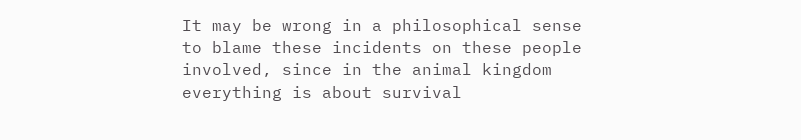It may be wrong in a philosophical sense to blame these incidents on these people involved, since in the animal kingdom everything is about survival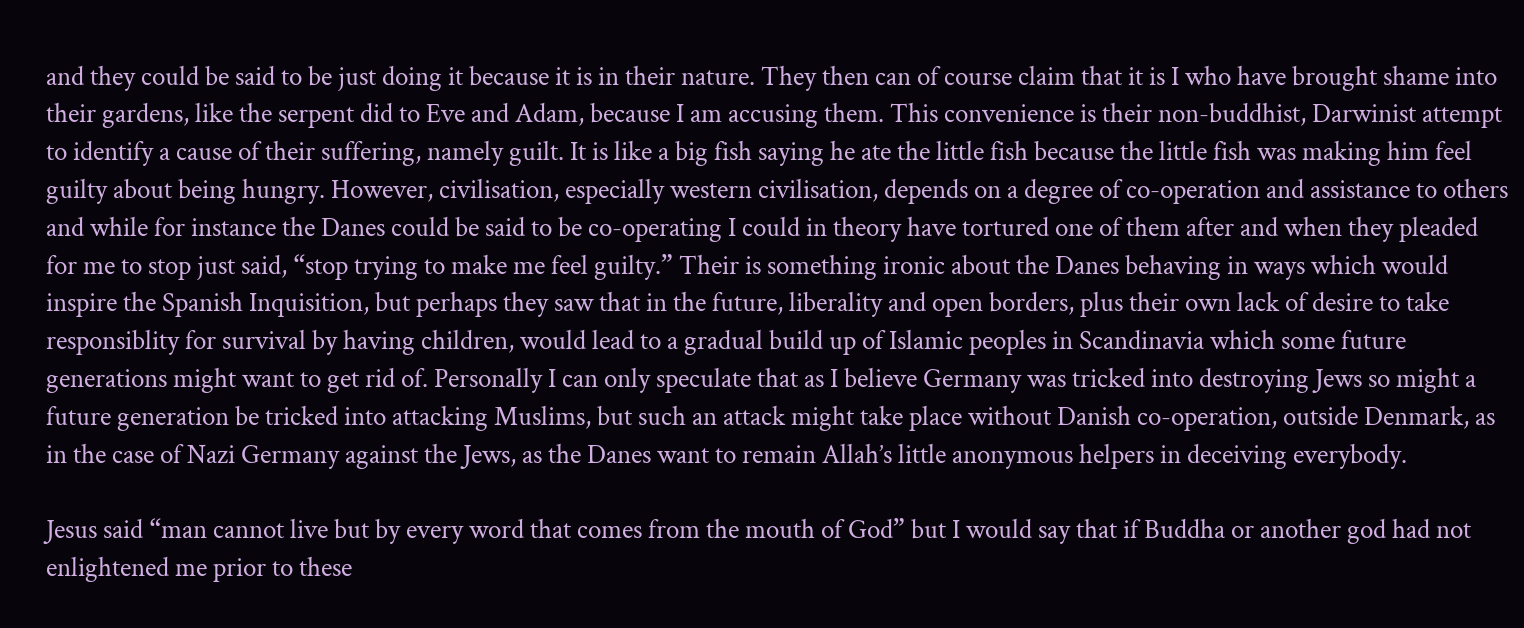and they could be said to be just doing it because it is in their nature. They then can of course claim that it is I who have brought shame into their gardens, like the serpent did to Eve and Adam, because I am accusing them. This convenience is their non-buddhist, Darwinist attempt to identify a cause of their suffering, namely guilt. It is like a big fish saying he ate the little fish because the little fish was making him feel guilty about being hungry. However, civilisation, especially western civilisation, depends on a degree of co-operation and assistance to others and while for instance the Danes could be said to be co-operating I could in theory have tortured one of them after and when they pleaded for me to stop just said, “stop trying to make me feel guilty.” Their is something ironic about the Danes behaving in ways which would inspire the Spanish Inquisition, but perhaps they saw that in the future, liberality and open borders, plus their own lack of desire to take responsiblity for survival by having children, would lead to a gradual build up of Islamic peoples in Scandinavia which some future generations might want to get rid of. Personally I can only speculate that as I believe Germany was tricked into destroying Jews so might a future generation be tricked into attacking Muslims, but such an attack might take place without Danish co-operation, outside Denmark, as in the case of Nazi Germany against the Jews, as the Danes want to remain Allah’s little anonymous helpers in deceiving everybody.

Jesus said “man cannot live but by every word that comes from the mouth of God” but I would say that if Buddha or another god had not enlightened me prior to these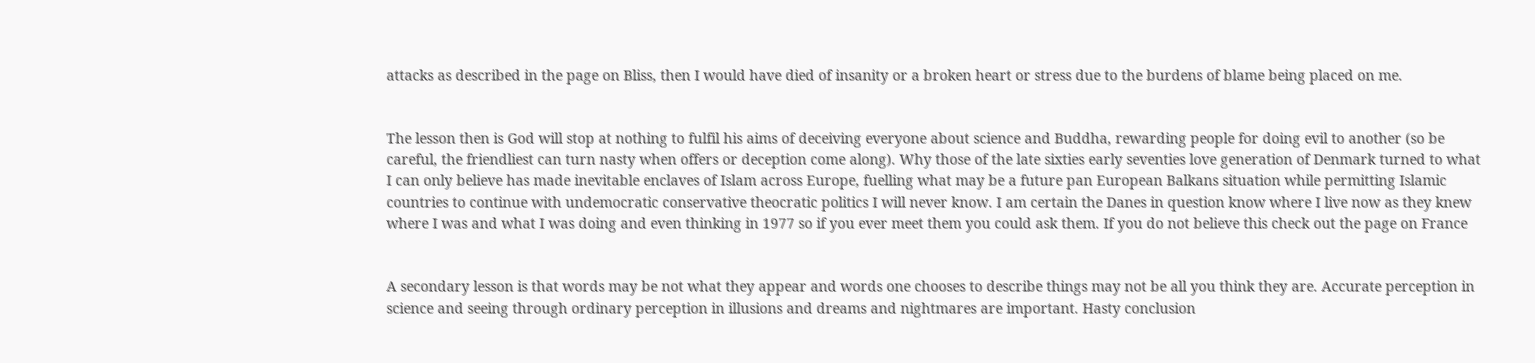attacks as described in the page on Bliss, then I would have died of insanity or a broken heart or stress due to the burdens of blame being placed on me.


The lesson then is God will stop at nothing to fulfil his aims of deceiving everyone about science and Buddha, rewarding people for doing evil to another (so be careful, the friendliest can turn nasty when offers or deception come along). Why those of the late sixties early seventies love generation of Denmark turned to what I can only believe has made inevitable enclaves of Islam across Europe, fuelling what may be a future pan European Balkans situation while permitting Islamic countries to continue with undemocratic conservative theocratic politics I will never know. I am certain the Danes in question know where I live now as they knew where I was and what I was doing and even thinking in 1977 so if you ever meet them you could ask them. If you do not believe this check out the page on France


A secondary lesson is that words may be not what they appear and words one chooses to describe things may not be all you think they are. Accurate perception in science and seeing through ordinary perception in illusions and dreams and nightmares are important. Hasty conclusion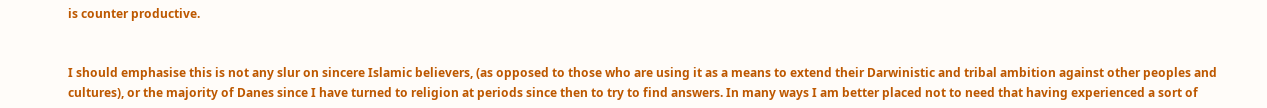is counter productive.


I should emphasise this is not any slur on sincere Islamic believers, (as opposed to those who are using it as a means to extend their Darwinistic and tribal ambition against other peoples and cultures), or the majority of Danes since I have turned to religion at periods since then to try to find answers. In many ways I am better placed not to need that having experienced a sort of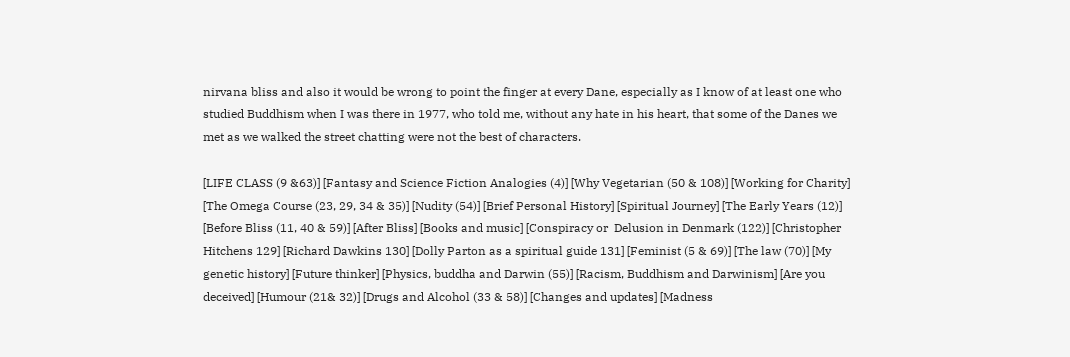nirvana bliss and also it would be wrong to point the finger at every Dane, especially as I know of at least one who studied Buddhism when I was there in 1977, who told me, without any hate in his heart, that some of the Danes we met as we walked the street chatting were not the best of characters.

[LIFE CLASS (9 &63)] [Fantasy and Science Fiction Analogies (4)] [Why Vegetarian (50 & 108)] [Working for Charity] [The Omega Course (23, 29, 34 & 35)] [Nudity (54)] [Brief Personal History] [Spiritual Journey] [The Early Years (12)] [Before Bliss (11, 40 & 59)] [After Bliss] [Books and music] [Conspiracy or  Delusion in Denmark (122)] [Christopher Hitchens 129] [Richard Dawkins 130] [Dolly Parton as a spiritual guide 131] [Feminist (5 & 69)] [The law (70)] [My genetic history] [Future thinker] [Physics, buddha and Darwin (55)] [Racism, Buddhism and Darwinism] [Are you deceived] [Humour (21& 32)] [Drugs and Alcohol (33 & 58)] [Changes and updates] [Madness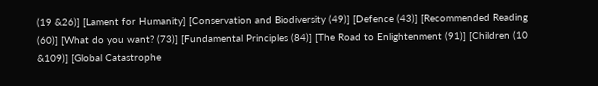(19 &26)] [Lament for Humanity] [Conservation and Biodiversity (49)] [Defence (43)] [Recommended Reading (60)] [What do you want? (73)] [Fundamental Principles (84)] [The Road to Enlightenment (91)] [Children (10 &109)] [Global Catastrophe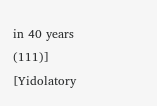in 40 years (111)] [Yidolatory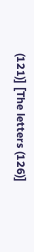(121)] [The letters (126)]